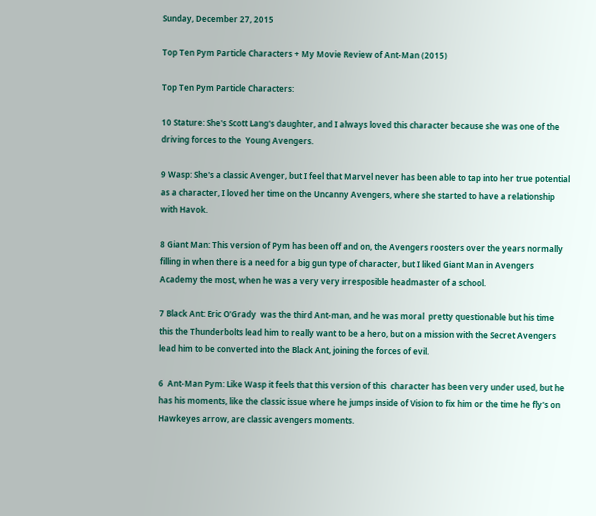Sunday, December 27, 2015

Top Ten Pym Particle Characters + My Movie Review of Ant-Man (2015)

Top Ten Pym Particle Characters:

10 Stature: She's Scott Lang's daughter, and I always loved this character because she was one of the driving forces to the  Young Avengers.

9 Wasp: She's a classic Avenger, but I feel that Marvel never has been able to tap into her true potential as a character, I loved her time on the Uncanny Avengers, where she started to have a relationship with Havok.

8 Giant Man: This version of Pym has been off and on, the Avengers roosters over the years normally filling in when there is a need for a big gun type of character, but I liked Giant Man in Avengers Academy the most, when he was a very very irresposible headmaster of a school.

7 Black Ant: Eric O'Grady  was the third Ant-man, and he was moral  pretty questionable but his time this the Thunderbolts lead him to really want to be a hero, but on a mission with the Secret Avengers lead him to be converted into the Black Ant, joining the forces of evil.

6  Ant-Man Pym: Like Wasp it feels that this version of this  character has been very under used, but he has his moments, like the classic issue where he jumps inside of Vision to fix him or the time he fly's on Hawkeyes arrow, are classic avengers moments.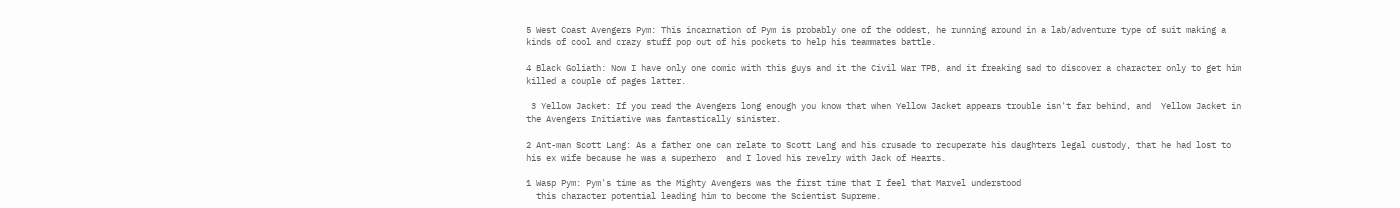5 West Coast Avengers Pym: This incarnation of Pym is probably one of the oddest, he running around in a lab/adventure type of suit making a kinds of cool and crazy stuff pop out of his pockets to help his teammates battle.

4 Black Goliath: Now I have only one comic with this guys and it the Civil War TPB, and it freaking sad to discover a character only to get him killed a couple of pages latter.

 3 Yellow Jacket: If you read the Avengers long enough you know that when Yellow Jacket appears trouble isn't far behind, and  Yellow Jacket in the Avengers Initiative was fantastically sinister.

2 Ant-man Scott Lang: As a father one can relate to Scott Lang and his crusade to recuperate his daughters legal custody, that he had lost to his ex wife because he was a superhero  and I loved his revelry with Jack of Hearts.

1 Wasp Pym: Pym's time as the Mighty Avengers was the first time that I feel that Marvel understood
  this character potential leading him to become the Scientist Supreme.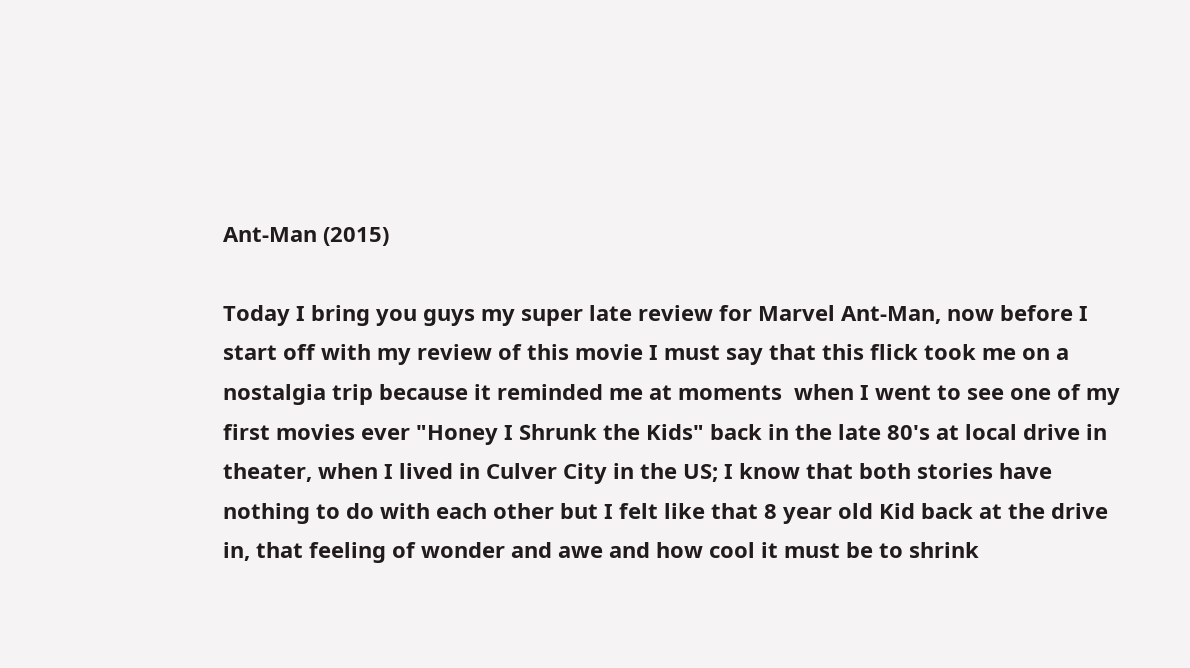Ant-Man (2015)

Today I bring you guys my super late review for Marvel Ant-Man, now before I start off with my review of this movie I must say that this flick took me on a nostalgia trip because it reminded me at moments  when I went to see one of my first movies ever "Honey I Shrunk the Kids" back in the late 80's at local drive in theater, when I lived in Culver City in the US; I know that both stories have nothing to do with each other but I felt like that 8 year old Kid back at the drive in, that feeling of wonder and awe and how cool it must be to shrink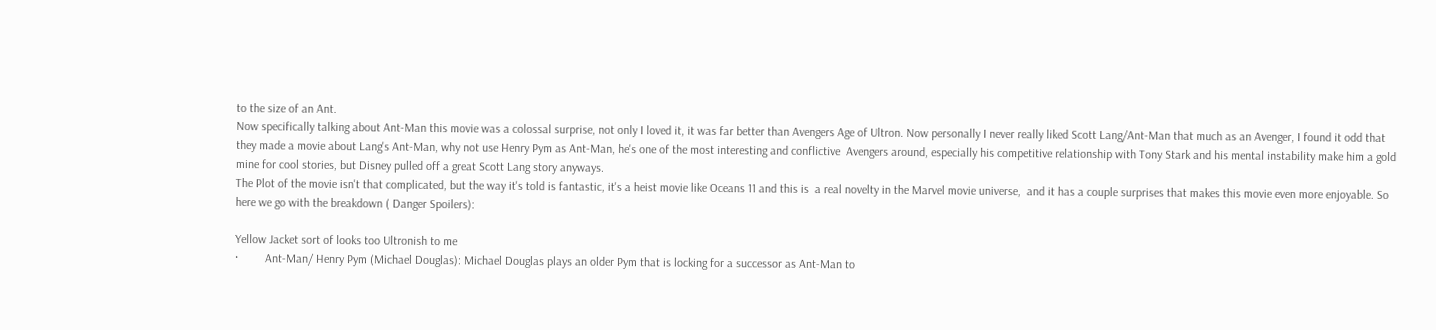to the size of an Ant.
Now specifically talking about Ant-Man this movie was a colossal surprise, not only I loved it, it was far better than Avengers Age of Ultron. Now personally I never really liked Scott Lang/Ant-Man that much as an Avenger, I found it odd that they made a movie about Lang's Ant-Man, why not use Henry Pym as Ant-Man, he's one of the most interesting and conflictive  Avengers around, especially his competitive relationship with Tony Stark and his mental instability make him a gold mine for cool stories, but Disney pulled off a great Scott Lang story anyways.
The Plot of the movie isn't that complicated, but the way it's told is fantastic, it's a heist movie like Oceans 11 and this is  a real novelty in the Marvel movie universe,  and it has a couple surprises that makes this movie even more enjoyable. So here we go with the breakdown ( Danger Spoilers):

Yellow Jacket sort of looks too Ultronish to me
·         Ant-Man/ Henry Pym (Michael Douglas): Michael Douglas plays an older Pym that is locking for a successor as Ant-Man to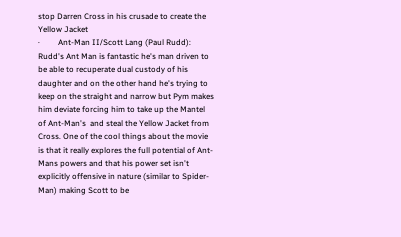stop Darren Cross in his crusade to create the Yellow Jacket
·         Ant-Man II/Scott Lang (Paul Rudd): Rudd's Ant Man is fantastic he's man driven to be able to recuperate dual custody of his daughter and on the other hand he's trying to keep on the straight and narrow but Pym makes him deviate forcing him to take up the Mantel of Ant-Man's  and steal the Yellow Jacket from Cross. One of the cool things about the movie is that it really explores the full potential of Ant-Mans powers and that his power set isn't explicitly offensive in nature (similar to Spider-Man) making Scott to be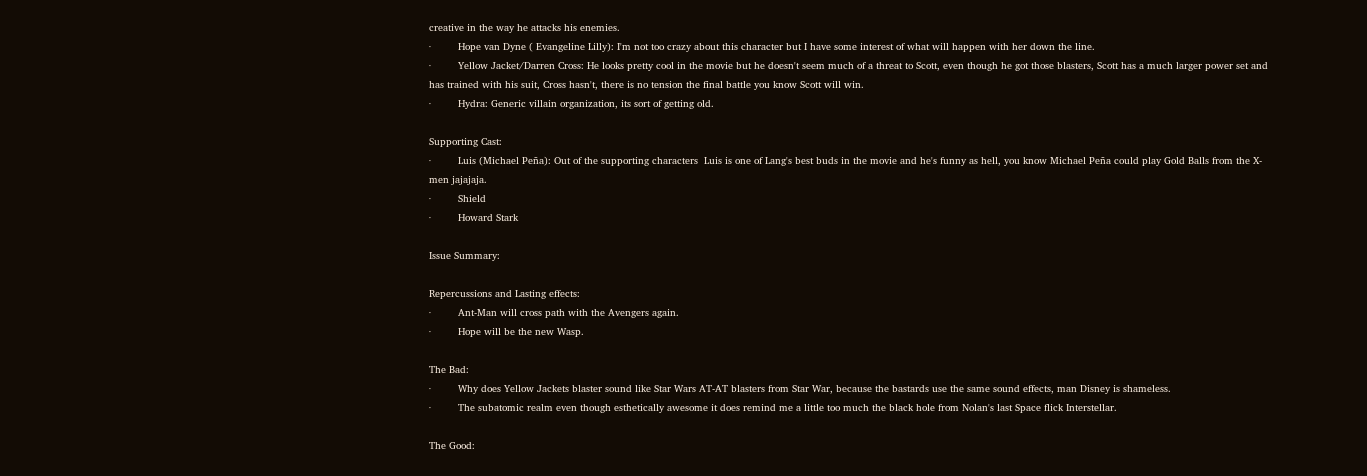creative in the way he attacks his enemies.
·         Hope van Dyne ( Evangeline Lilly): I'm not too crazy about this character but I have some interest of what will happen with her down the line.
·         Yellow Jacket/Darren Cross: He looks pretty cool in the movie but he doesn't seem much of a threat to Scott, even though he got those blasters, Scott has a much larger power set and has trained with his suit, Cross hasn't, there is no tension the final battle you know Scott will win.
·         Hydra: Generic villain organization, its sort of getting old.

Supporting Cast:
·         Luis (Michael Peña): Out of the supporting characters  Luis is one of Lang's best buds in the movie and he's funny as hell, you know Michael Peña could play Gold Balls from the X-men jajajaja.
·         Shield
·         Howard Stark

Issue Summary:

Repercussions and Lasting effects:
·         Ant-Man will cross path with the Avengers again.
·         Hope will be the new Wasp.

The Bad:
·         Why does Yellow Jackets blaster sound like Star Wars AT-AT blasters from Star War, because the bastards use the same sound effects, man Disney is shameless.
·         The subatomic realm even though esthetically awesome it does remind me a little too much the black hole from Nolan's last Space flick Interstellar.

The Good: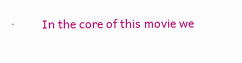·         In the core of this movie we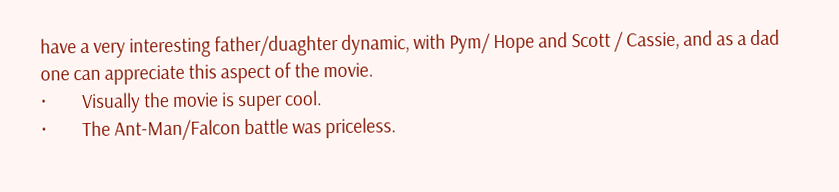have a very interesting father/duaghter dynamic, with Pym/ Hope and Scott / Cassie, and as a dad one can appreciate this aspect of the movie.
·         Visually the movie is super cool.
·         The Ant-Man/Falcon battle was priceless.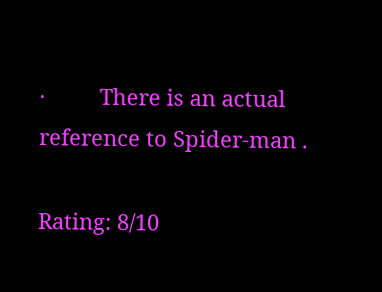·         There is an actual reference to Spider-man .

Rating: 8/10